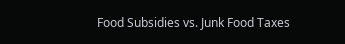Food Subsidies vs. Junk Food Taxes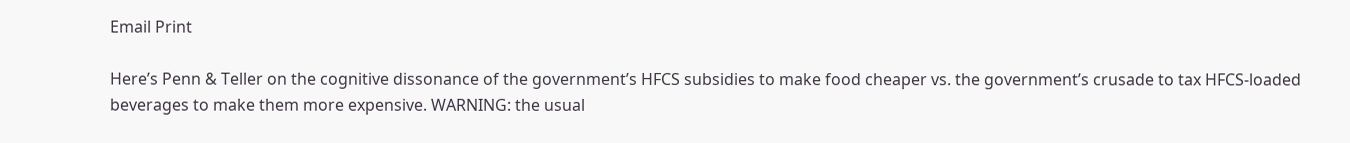Email Print

Here’s Penn & Teller on the cognitive dissonance of the government’s HFCS subsidies to make food cheaper vs. the government’s crusade to tax HFCS-loaded beverages to make them more expensive. WARNING: the usual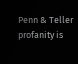Penn & Teller profanity is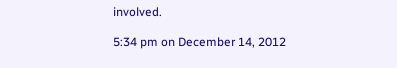involved.

5:34 pm on December 14, 2012